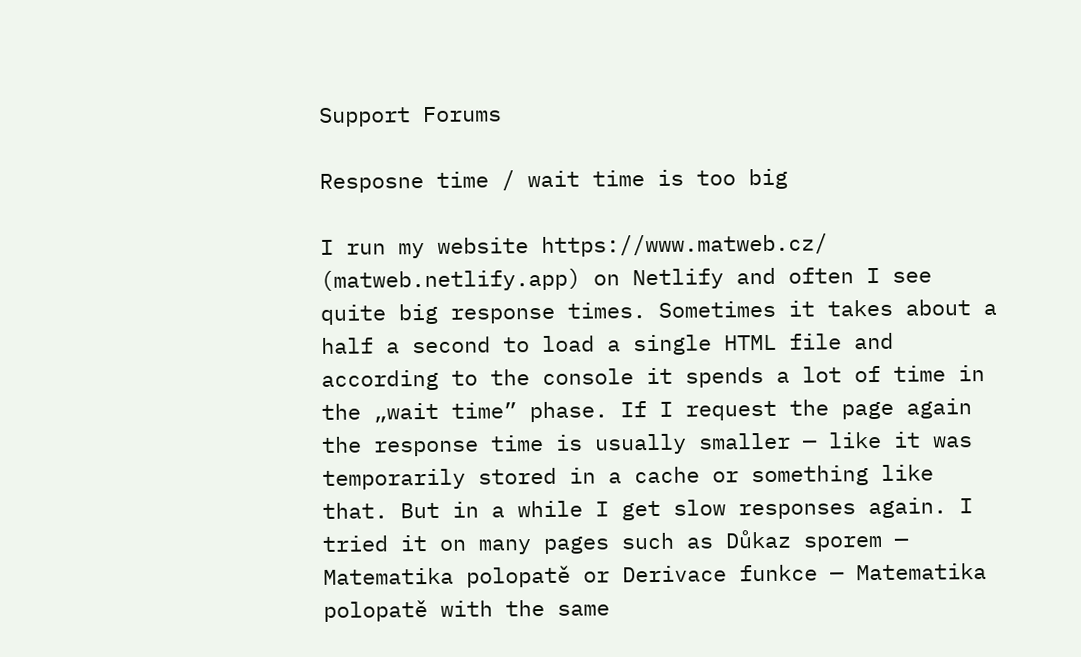Support Forums

Resposne time / wait time is too big

I run my website https://www.matweb.cz/ (matweb.netlify.app) on Netlify and often I see quite big response times. Sometimes it takes about a half a second to load a single HTML file and according to the console it spends a lot of time in the „wait time” phase. If I request the page again the response time is usually smaller — like it was temporarily stored in a cache or something like that. But in a while I get slow responses again. I tried it on many pages such as Důkaz sporem — Matematika polopatě or Derivace funkce — Matematika polopatě with the same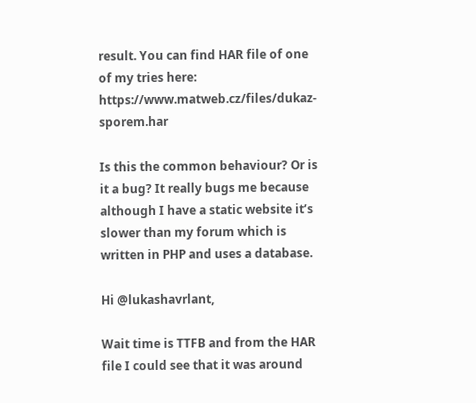result. You can find HAR file of one of my tries here: https://www.matweb.cz/files/dukaz-sporem.har

Is this the common behaviour? Or is it a bug? It really bugs me because although I have a static website it’s slower than my forum which is written in PHP and uses a database.

Hi @lukashavrlant,

Wait time is TTFB and from the HAR file I could see that it was around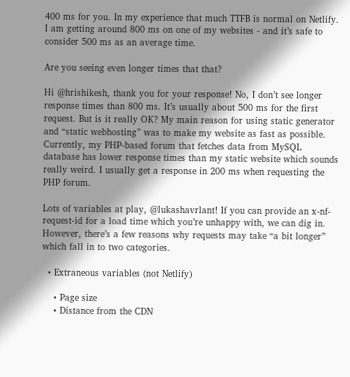400 ms for you. In my experience that much TTFB is normal on Netlify. I am getting around 800 ms on one of my websites - and it’s safe to consider 500 ms as an average time.

Are you seeing even longer times that that?

Hi @hrishikesh, thank you for your response! No, I don’t see longer response times than 800 ms. It’s usually about 500 ms for the first request. But is it really OK? My main reason for using static generator and “static webhosting” was to make my website as fast as possible. Currently, my PHP-based forum that fetches data from MySQL database has lower response times than my static website which sounds really weird. I usually get a response in 200 ms when requesting the PHP forum.

Lots of variables at play, @lukashavrlant! If you can provide an x-nf-request-id for a load time which you’re unhappy with, we can dig in. However, there’s a few reasons why requests may take “a bit longer” which fall in to two categories.

  • Extraneous variables (not Netlify)

    • Page size
    • Distance from the CDN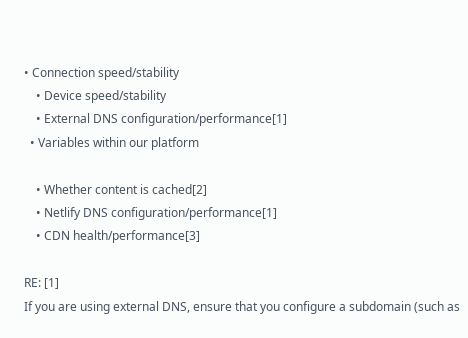• Connection speed/stability
    • Device speed/stability
    • External DNS configuration/performance[1]
  • Variables within our platform

    • Whether content is cached[2]
    • Netlify DNS configuration/performance[1]
    • CDN health/performance[3]

RE: [1]
If you are using external DNS, ensure that you configure a subdomain (such as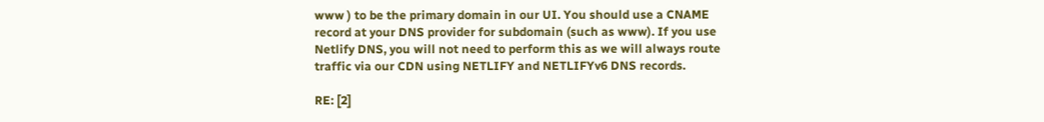www ) to be the primary domain in our UI. You should use a CNAME record at your DNS provider for subdomain (such as www). If you use Netlify DNS, you will not need to perform this as we will always route traffic via our CDN using NETLIFY and NETLIFYv6 DNS records.

RE: [2]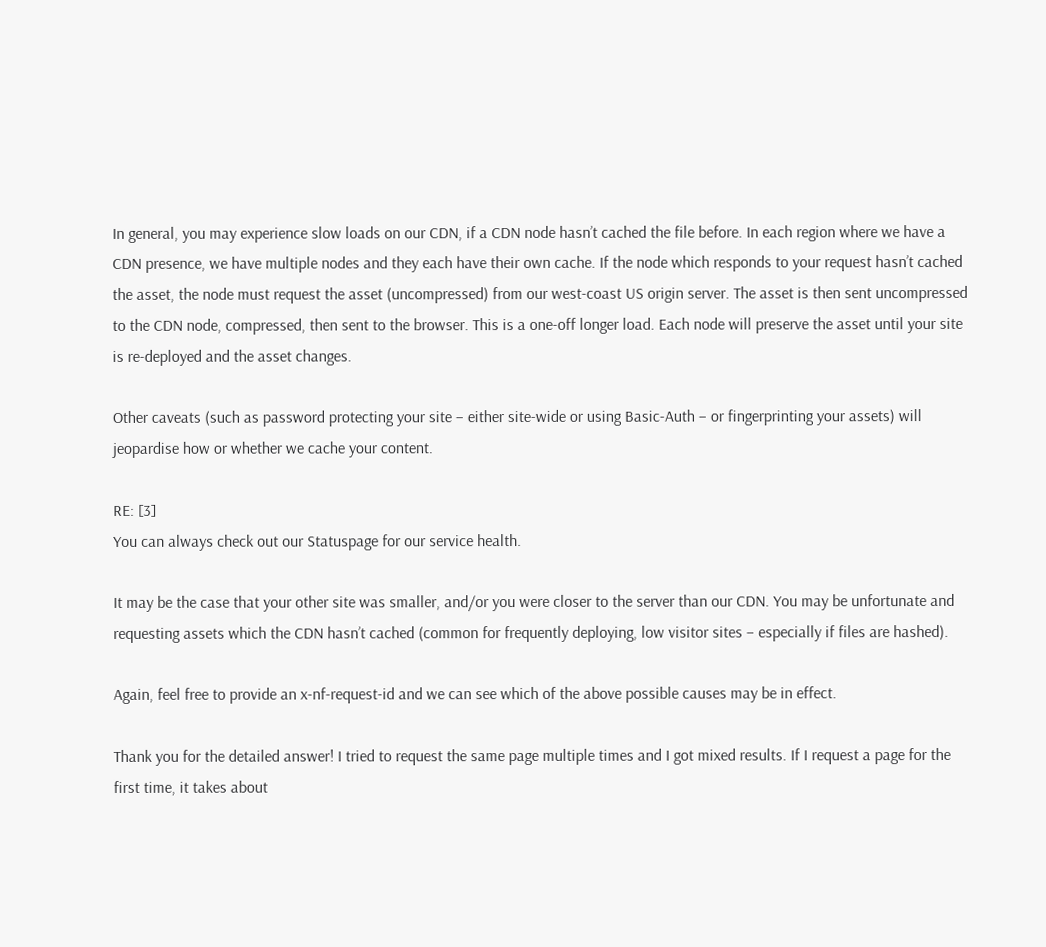In general, you may experience slow loads on our CDN, if a CDN node hasn’t cached the file before. In each region where we have a CDN presence, we have multiple nodes and they each have their own cache. If the node which responds to your request hasn’t cached the asset, the node must request the asset (uncompressed) from our west-coast US origin server. The asset is then sent uncompressed to the CDN node, compressed, then sent to the browser. This is a one-off longer load. Each node will preserve the asset until your site is re-deployed and the asset changes.

Other caveats (such as password protecting your site – either site-wide or using Basic-Auth – or fingerprinting your assets) will jeopardise how or whether we cache your content.

RE: [3]
You can always check out our Statuspage for our service health.

It may be the case that your other site was smaller, and/or you were closer to the server than our CDN. You may be unfortunate and requesting assets which the CDN hasn’t cached (common for frequently deploying, low visitor sites – especially if files are hashed).

Again, feel free to provide an x-nf-request-id and we can see which of the above possible causes may be in effect.

Thank you for the detailed answer! I tried to request the same page multiple times and I got mixed results. If I request a page for the first time, it takes about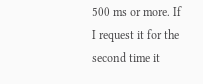500 ms or more. If I request it for the second time it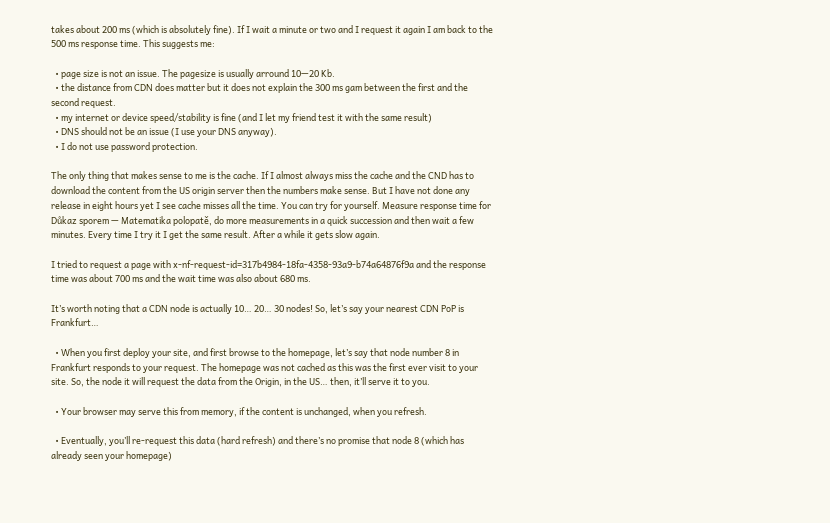takes about 200 ms (which is absolutely fine). If I wait a minute or two and I request it again I am back to the 500 ms response time. This suggests me:

  • page size is not an issue. The pagesize is usually arround 10—20 Kb.
  • the distance from CDN does matter but it does not explain the 300 ms gam between the first and the second request.
  • my internet or device speed/stability is fine (and I let my friend test it with the same result)
  • DNS should not be an issue (I use your DNS anyway).
  • I do not use password protection.

The only thing that makes sense to me is the cache. If I almost always miss the cache and the CND has to download the content from the US origin server then the numbers make sense. But I have not done any release in eight hours yet I see cache misses all the time. You can try for yourself. Measure response time for Důkaz sporem — Matematika polopatě, do more measurements in a quick succession and then wait a few minutes. Every time I try it I get the same result. After a while it gets slow again.

I tried to request a page with x-nf-request-id=317b4984-18fa-4358-93a9-b74a64876f9a and the response time was about 700 ms and the wait time was also about 680 ms.

It’s worth noting that a CDN node is actually 10… 20… 30 nodes! So, let’s say your nearest CDN PoP is Frankfurt…

  • When you first deploy your site, and first browse to the homepage, let’s say that node number 8 in Frankfurt responds to your request. The homepage was not cached as this was the first ever visit to your site. So, the node it will request the data from the Origin, in the US… then, it’ll serve it to you.

  • Your browser may serve this from memory, if the content is unchanged, when you refresh.

  • Eventually, you’ll re-request this data (hard refresh) and there’s no promise that node 8 (which has already seen your homepage)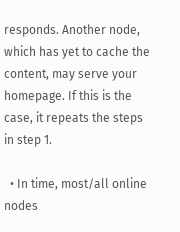responds. Another node, which has yet to cache the content, may serve your homepage. If this is the case, it repeats the steps in step 1.

  • In time, most/all online nodes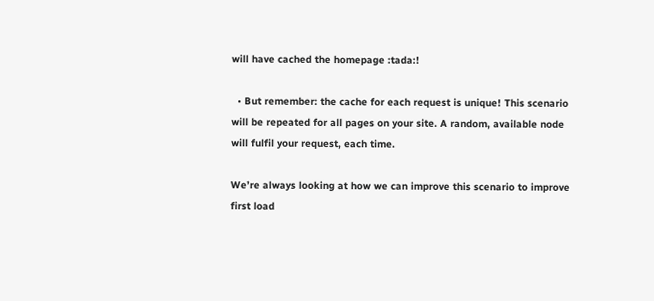will have cached the homepage :tada:!

  • But remember: the cache for each request is unique! This scenario will be repeated for all pages on your site. A random, available node will fulfil your request, each time.

We’re always looking at how we can improve this scenario to improve first load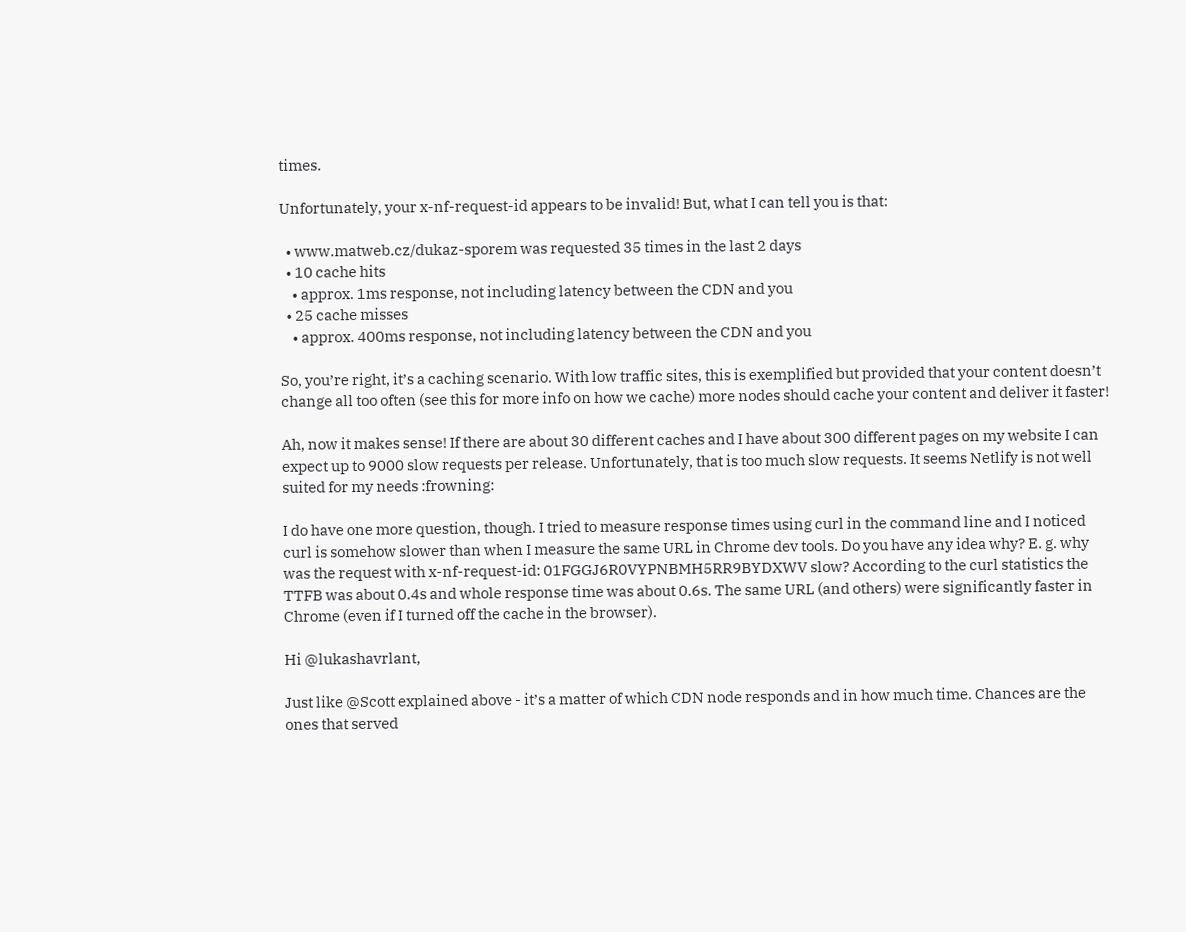times.

Unfortunately, your x-nf-request-id appears to be invalid! But, what I can tell you is that:

  • www.matweb.cz/dukaz-sporem was requested 35 times in the last 2 days
  • 10 cache hits
    • approx. 1ms response, not including latency between the CDN and you
  • 25 cache misses
    • approx. 400ms response, not including latency between the CDN and you

So, you’re right, it’s a caching scenario. With low traffic sites, this is exemplified but provided that your content doesn’t change all too often (see this for more info on how we cache) more nodes should cache your content and deliver it faster!

Ah, now it makes sense! If there are about 30 different caches and I have about 300 different pages on my website I can expect up to 9000 slow requests per release. Unfortunately, that is too much slow requests. It seems Netlify is not well suited for my needs :frowning:

I do have one more question, though. I tried to measure response times using curl in the command line and I noticed curl is somehow slower than when I measure the same URL in Chrome dev tools. Do you have any idea why? E. g. why was the request with x-nf-request-id: 01FGGJ6R0VYPNBMH5RR9BYDXWV slow? According to the curl statistics the TTFB was about 0.4s and whole response time was about 0.6s. The same URL (and others) were significantly faster in Chrome (even if I turned off the cache in the browser).

Hi @lukashavrlant,

Just like @Scott explained above - it’s a matter of which CDN node responds and in how much time. Chances are the ones that served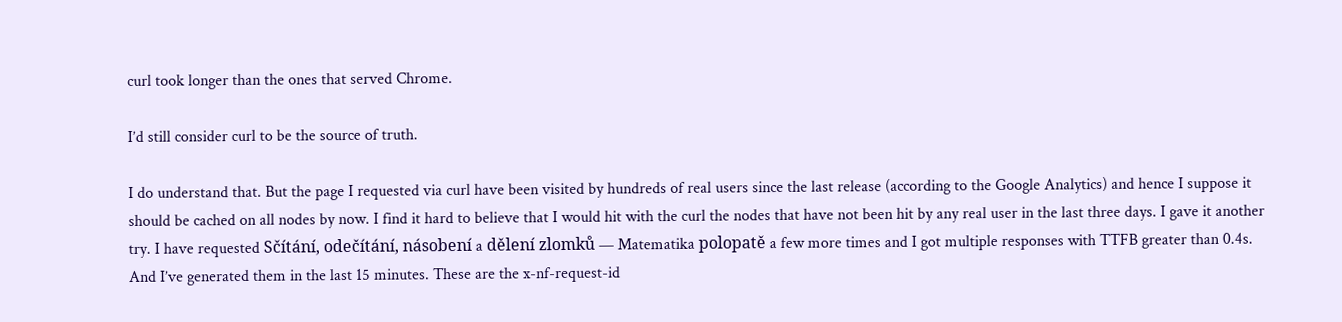curl took longer than the ones that served Chrome.

I’d still consider curl to be the source of truth.

I do understand that. But the page I requested via curl have been visited by hundreds of real users since the last release (according to the Google Analytics) and hence I suppose it should be cached on all nodes by now. I find it hard to believe that I would hit with the curl the nodes that have not been hit by any real user in the last three days. I gave it another try. I have requested Sčítání, odečítání, násobení a dělení zlomků — Matematika polopatě a few more times and I got multiple responses with TTFB greater than 0.4s. And I’ve generated them in the last 15 minutes. These are the x-nf-request-id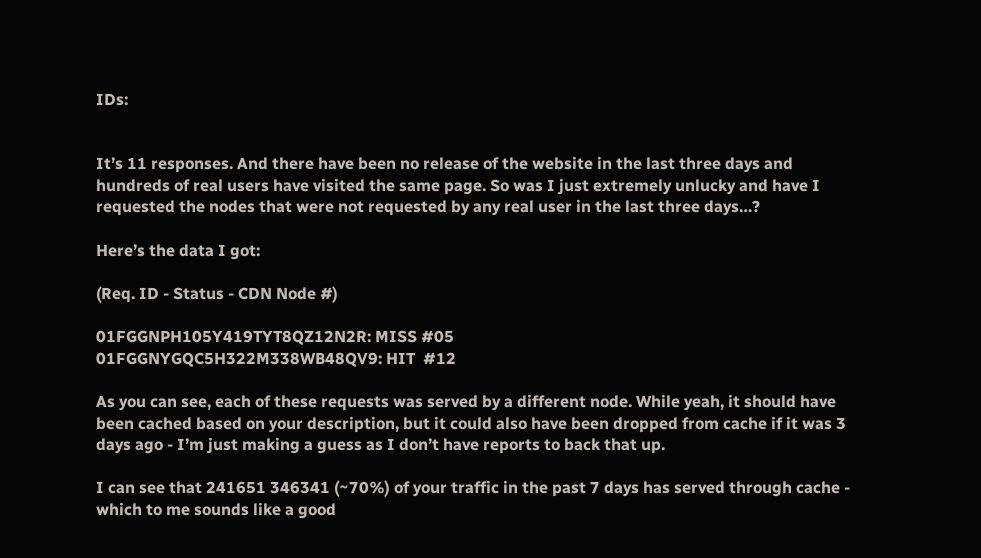IDs:


It’s 11 responses. And there have been no release of the website in the last three days and hundreds of real users have visited the same page. So was I just extremely unlucky and have I requested the nodes that were not requested by any real user in the last three days…?

Here’s the data I got:

(Req. ID - Status - CDN Node #)

01FGGNPH105Y419TYT8QZ12N2R: MISS #05
01FGGNYGQC5H322M338WB48QV9: HIT  #12

As you can see, each of these requests was served by a different node. While yeah, it should have been cached based on your description, but it could also have been dropped from cache if it was 3 days ago - I’m just making a guess as I don’t have reports to back that up.

I can see that 241651 346341 (~70%) of your traffic in the past 7 days has served through cache - which to me sounds like a good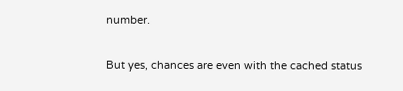number.

But yes, chances are even with the cached status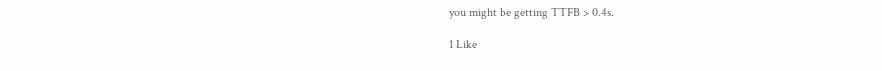you might be getting TTFB > 0.4s.

1 Like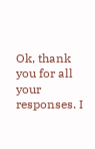Ok, thank you for all your responses. I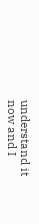understand it now and I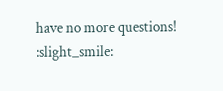have no more questions! :slight_smile: